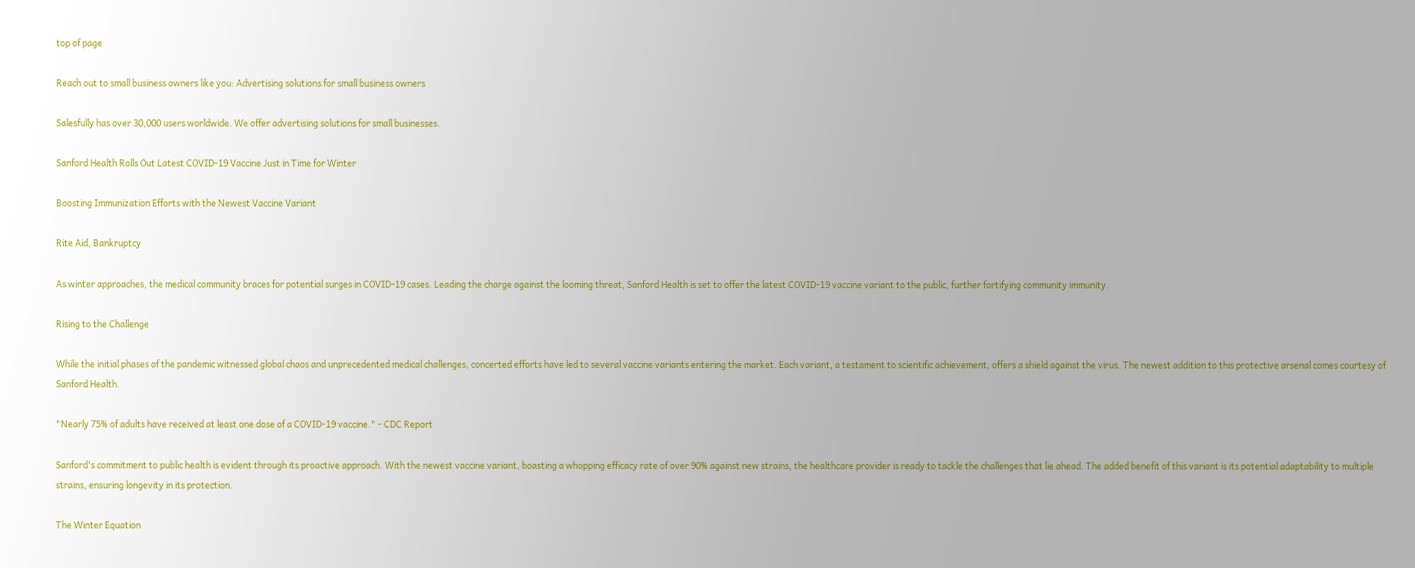top of page

Reach out to small business owners like you: Advertising solutions for small business owners

Salesfully has over 30,000 users worldwide. We offer advertising solutions for small businesses.

Sanford Health Rolls Out Latest COVID-19 Vaccine Just in Time for Winter

Boosting Immunization Efforts with the Newest Vaccine Variant

Rite Aid, Bankruptcy

As winter approaches, the medical community braces for potential surges in COVID-19 cases. Leading the charge against the looming threat, Sanford Health is set to offer the latest COVID-19 vaccine variant to the public, further fortifying community immunity.

Rising to the Challenge

While the initial phases of the pandemic witnessed global chaos and unprecedented medical challenges, concerted efforts have led to several vaccine variants entering the market. Each variant, a testament to scientific achievement, offers a shield against the virus. The newest addition to this protective arsenal comes courtesy of Sanford Health.

"Nearly 75% of adults have received at least one dose of a COVID-19 vaccine." - CDC Report

Sanford's commitment to public health is evident through its proactive approach. With the newest vaccine variant, boasting a whopping efficacy rate of over 90% against new strains, the healthcare provider is ready to tackle the challenges that lie ahead. The added benefit of this variant is its potential adaptability to multiple strains, ensuring longevity in its protection.

The Winter Equation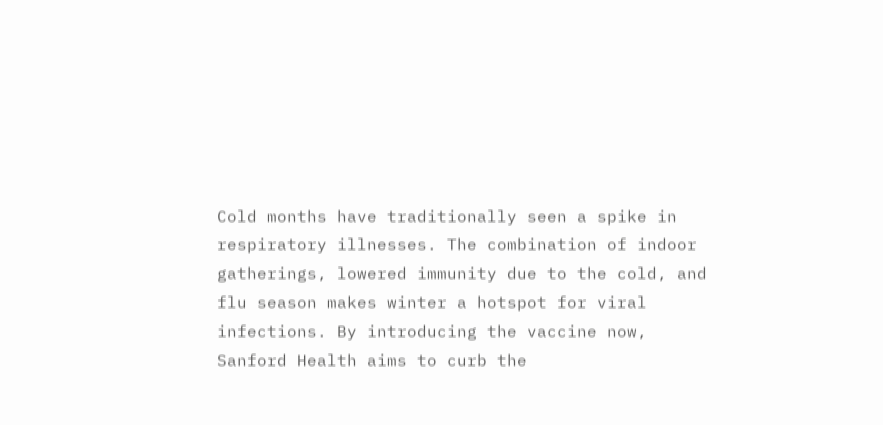Cold months have traditionally seen a spike in respiratory illnesses. The combination of indoor gatherings, lowered immunity due to the cold, and flu season makes winter a hotspot for viral infections. By introducing the vaccine now, Sanford Health aims to curb the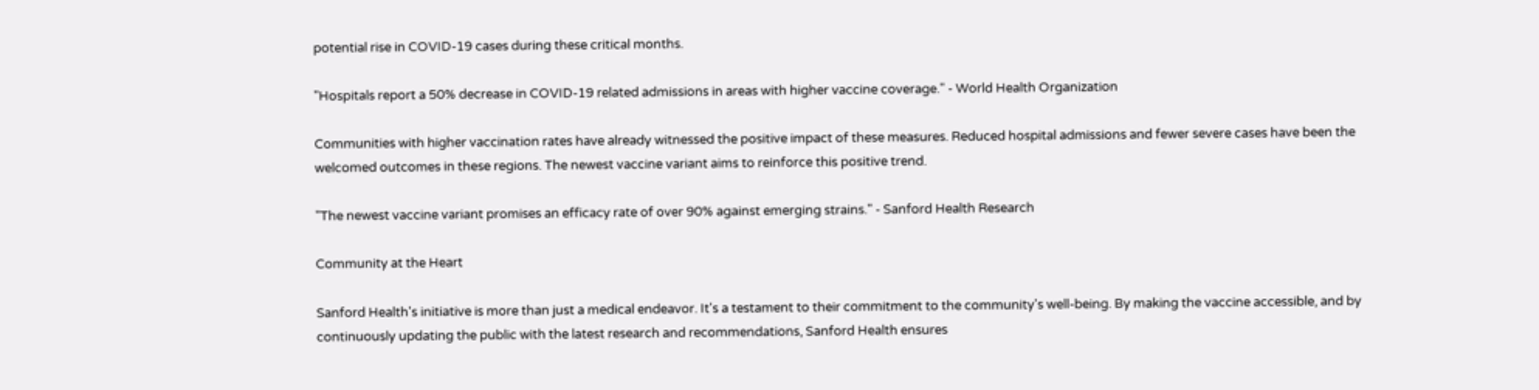potential rise in COVID-19 cases during these critical months.

"Hospitals report a 50% decrease in COVID-19 related admissions in areas with higher vaccine coverage." - World Health Organization

Communities with higher vaccination rates have already witnessed the positive impact of these measures. Reduced hospital admissions and fewer severe cases have been the welcomed outcomes in these regions. The newest vaccine variant aims to reinforce this positive trend.

"The newest vaccine variant promises an efficacy rate of over 90% against emerging strains." - Sanford Health Research

Community at the Heart

Sanford Health's initiative is more than just a medical endeavor. It's a testament to their commitment to the community's well-being. By making the vaccine accessible, and by continuously updating the public with the latest research and recommendations, Sanford Health ensures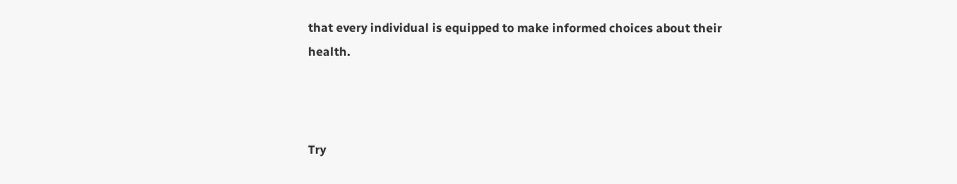that every individual is equipped to make informed choices about their health.



Try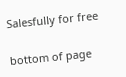Salesfully for free

bottom of page